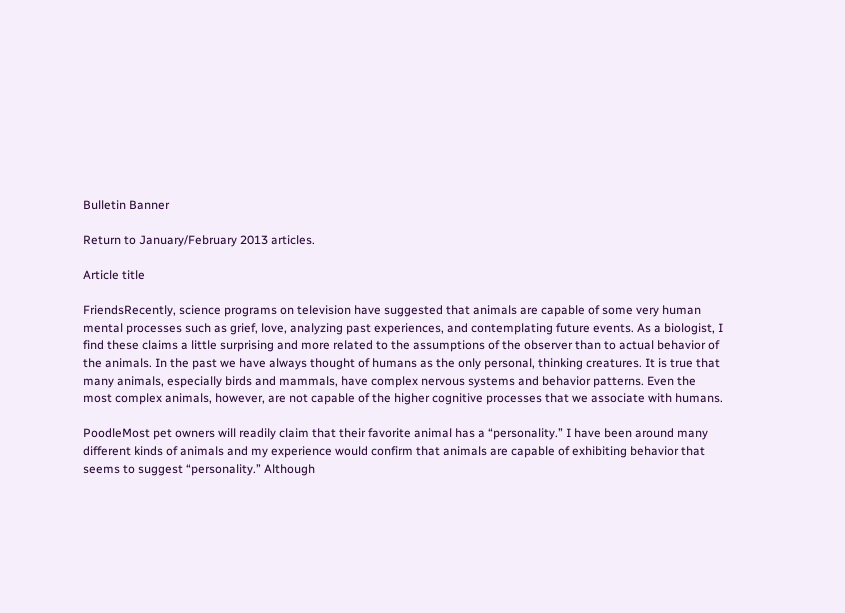Bulletin Banner

Return to January/February 2013 articles.

Article title

FriendsRecently, science programs on television have suggested that animals are capable of some very human mental processes such as grief, love, analyzing past experiences, and contemplating future events. As a biologist, I find these claims a little surprising and more related to the assumptions of the observer than to actual behavior of the animals. In the past we have always thought of humans as the only personal, thinking creatures. It is true that many animals, especially birds and mammals, have complex nervous systems and behavior patterns. Even the most complex animals, however, are not capable of the higher cognitive processes that we associate with humans.

PoodleMost pet owners will readily claim that their favorite animal has a “personality.” I have been around many different kinds of animals and my experience would confirm that animals are capable of exhibiting behavior that seems to suggest “personality.” Although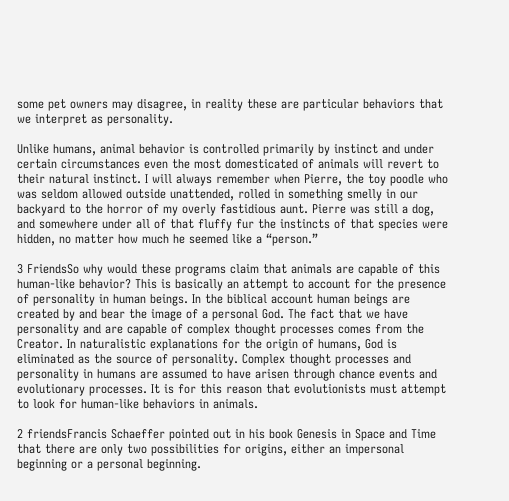some pet owners may disagree, in reality these are particular behaviors that we interpret as personality.

Unlike humans, animal behavior is controlled primarily by instinct and under certain circumstances even the most domesticated of animals will revert to their natural instinct. I will always remember when Pierre, the toy poodle who was seldom allowed outside unattended, rolled in something smelly in our backyard to the horror of my overly fastidious aunt. Pierre was still a dog, and somewhere under all of that fluffy fur the instincts of that species were hidden, no matter how much he seemed like a “person.”

3 FriendsSo why would these programs claim that animals are capable of this human-like behavior? This is basically an attempt to account for the presence of personality in human beings. In the biblical account human beings are created by and bear the image of a personal God. The fact that we have personality and are capable of complex thought processes comes from the Creator. In naturalistic explanations for the origin of humans, God is eliminated as the source of personality. Complex thought processes and personality in humans are assumed to have arisen through chance events and evolutionary processes. It is for this reason that evolutionists must attempt to look for human-like behaviors in animals.

2 friendsFrancis Schaeffer pointed out in his book Genesis in Space and Time that there are only two possibilities for origins, either an impersonal beginning or a personal beginning.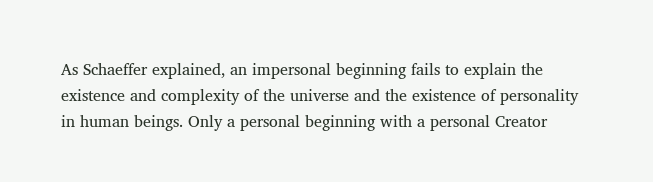As Schaeffer explained, an impersonal beginning fails to explain the existence and complexity of the universe and the existence of personality in human beings. Only a personal beginning with a personal Creator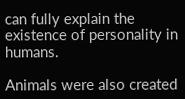can fully explain the existence of personality in humans.

Animals were also created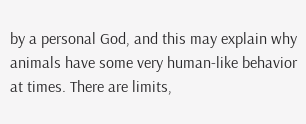by a personal God, and this may explain why animals have some very human-like behavior at times. There are limits,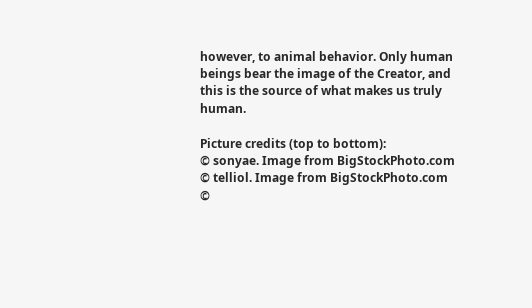however, to animal behavior. Only human beings bear the image of the Creator, and this is the source of what makes us truly human.

Picture credits (top to bottom):
© sonyae. Image from BigStockPhoto.com
© telliol. Image from BigStockPhoto.com
©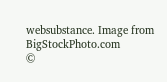websubstance. Image from BigStockPhoto.com
©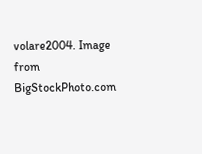volare2004. Image from BigStockPhoto.com